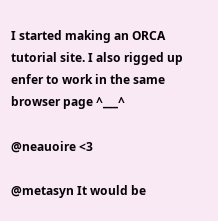I started making an ORCA tutorial site. I also rigged up enfer to work in the same browser page ^___^

@neauoire <3

@metasyn It would be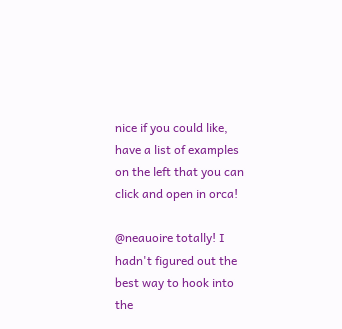nice if you could like, have a list of examples on the left that you can click and open in orca!

@neauoire totally! I hadn't figured out the best way to hook into the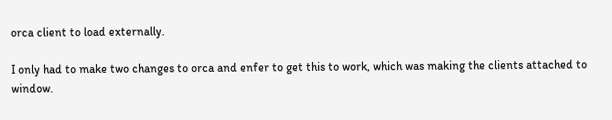orca client to load externally.

I only had to make two changes to orca and enfer to get this to work, which was making the clients attached to window.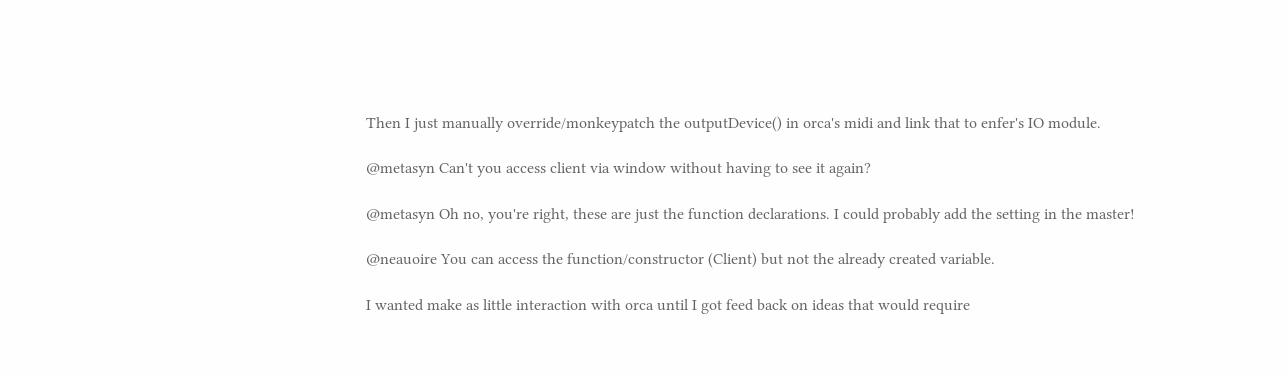Then I just manually override/monkeypatch the outputDevice() in orca's midi and link that to enfer's IO module.

@metasyn Can't you access client via window without having to see it again?

@metasyn Oh no, you're right, these are just the function declarations. I could probably add the setting in the master!

@neauoire You can access the function/constructor (Client) but not the already created variable.

I wanted make as little interaction with orca until I got feed back on ideas that would require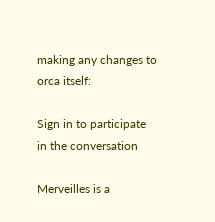making any changes to orca itself:

Sign in to participate in the conversation

Merveilles is a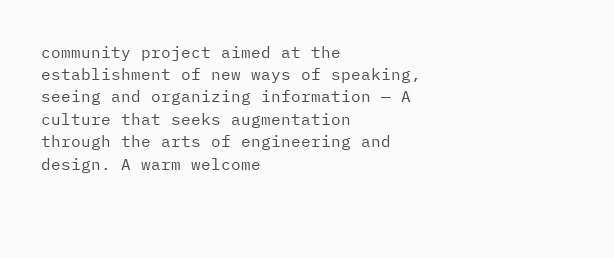community project aimed at the establishment of new ways of speaking, seeing and organizing information — A culture that seeks augmentation through the arts of engineering and design. A warm welcome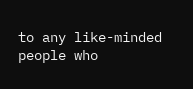to any like-minded people who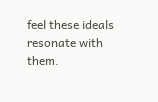feel these ideals resonate with them.